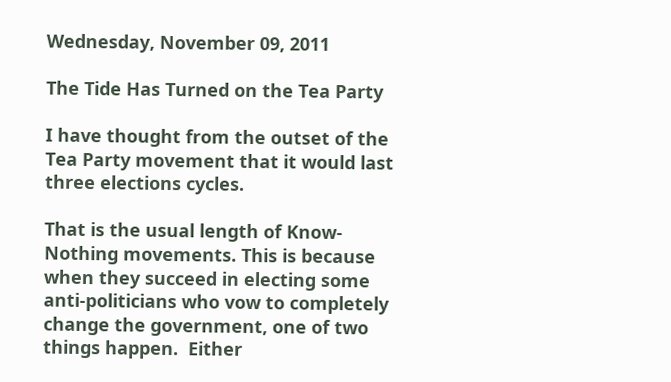Wednesday, November 09, 2011

The Tide Has Turned on the Tea Party

I have thought from the outset of the Tea Party movement that it would last three elections cycles.

That is the usual length of Know-Nothing movements. This is because when they succeed in electing some anti-politicians who vow to completely change the government, one of two things happen.  Either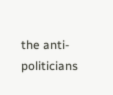the anti-politicians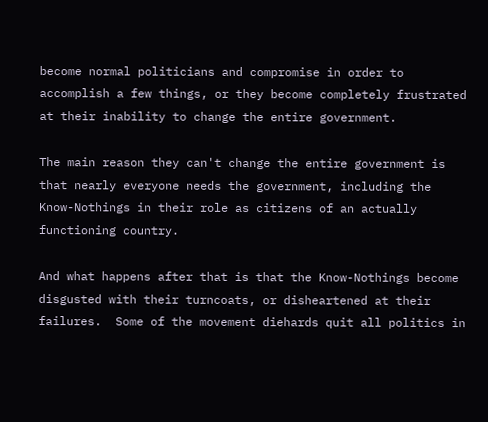become normal politicians and compromise in order to accomplish a few things, or they become completely frustrated at their inability to change the entire government.

The main reason they can't change the entire government is that nearly everyone needs the government, including the Know-Nothings in their role as citizens of an actually functioning country.

And what happens after that is that the Know-Nothings become disgusted with their turncoats, or disheartened at their failures.  Some of the movement diehards quit all politics in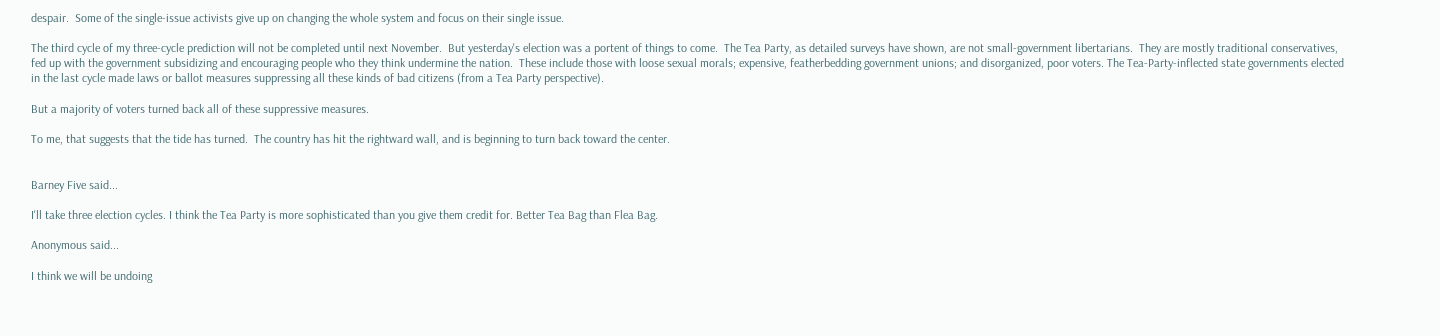despair.  Some of the single-issue activists give up on changing the whole system and focus on their single issue.

The third cycle of my three-cycle prediction will not be completed until next November.  But yesterday's election was a portent of things to come.  The Tea Party, as detailed surveys have shown, are not small-government libertarians.  They are mostly traditional conservatives, fed up with the government subsidizing and encouraging people who they think undermine the nation.  These include those with loose sexual morals; expensive, featherbedding government unions; and disorganized, poor voters. The Tea-Party-inflected state governments elected in the last cycle made laws or ballot measures suppressing all these kinds of bad citizens (from a Tea Party perspective).

But a majority of voters turned back all of these suppressive measures.

To me, that suggests that the tide has turned.  The country has hit the rightward wall, and is beginning to turn back toward the center.


Barney Five said...

I'll take three election cycles. I think the Tea Party is more sophisticated than you give them credit for. Better Tea Bag than Flea Bag.

Anonymous said...

I think we will be undoing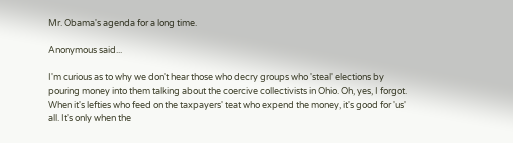Mr. Obama's agenda for a long time.

Anonymous said...

I'm curious as to why we don't hear those who decry groups who 'steal' elections by pouring money into them talking about the coercive collectivists in Ohio. Oh, yes, I forgot. When it's lefties who feed on the taxpayers' teat who expend the money, it's good for 'us' all. It's only when the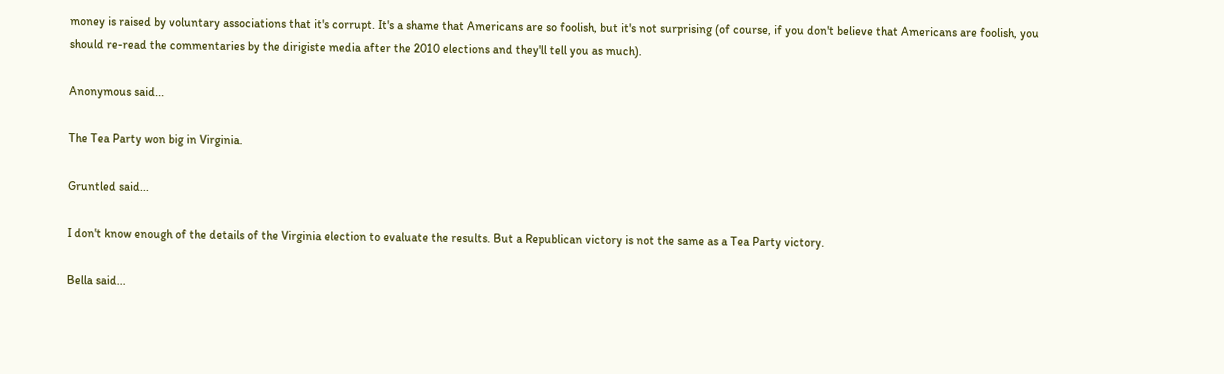money is raised by voluntary associations that it's corrupt. It's a shame that Americans are so foolish, but it's not surprising (of course, if you don't believe that Americans are foolish, you should re-read the commentaries by the dirigiste media after the 2010 elections and they'll tell you as much).

Anonymous said...

The Tea Party won big in Virginia.

Gruntled said...

I don't know enough of the details of the Virginia election to evaluate the results. But a Republican victory is not the same as a Tea Party victory.

Bella said...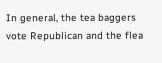In general, the tea baggers vote Republican and the flea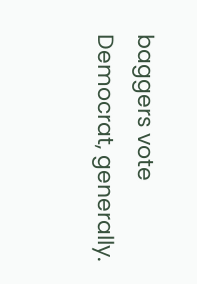baggers vote Democrat, generally.